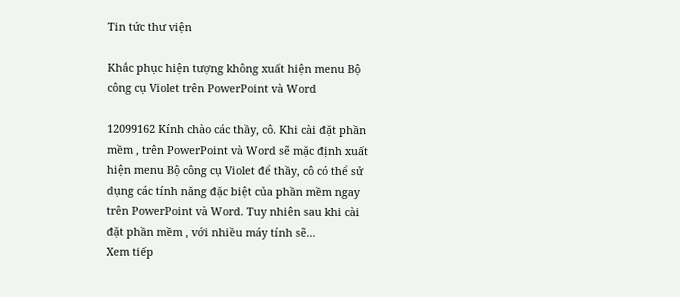Tin tức thư viện

Khắc phục hiện tượng không xuất hiện menu Bộ công cụ Violet trên PowerPoint và Word

12099162 Kính chào các thầy, cô. Khi cài đặt phần mềm , trên PowerPoint và Word sẽ mặc định xuất hiện menu Bộ công cụ Violet để thầy, cô có thể sử dụng các tính năng đặc biệt của phần mềm ngay trên PowerPoint và Word. Tuy nhiên sau khi cài đặt phần mềm , với nhiều máy tính sẽ...
Xem tiếp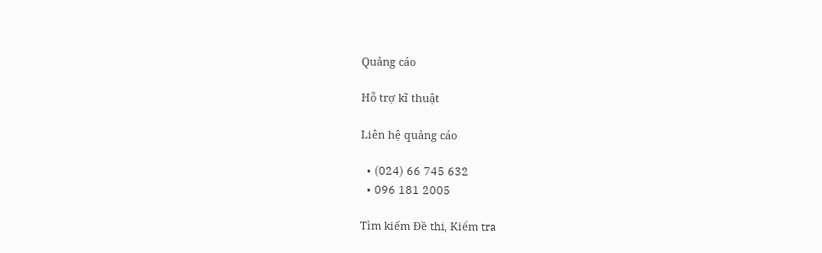Quảng cáo

Hỗ trợ kĩ thuật

Liên hệ quảng cáo

  • (024) 66 745 632
  • 096 181 2005

Tìm kiếm Đề thi, Kiểm tra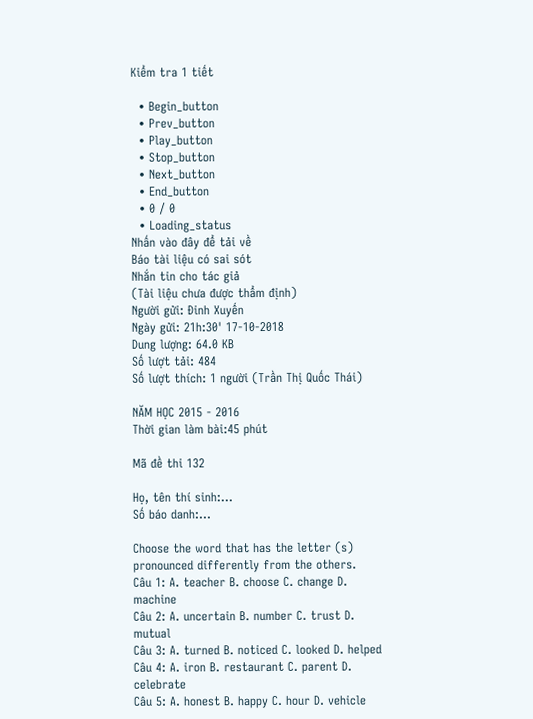Kiểm tra 1 tiết

  • Begin_button
  • Prev_button
  • Play_button
  • Stop_button
  • Next_button
  • End_button
  • 0 / 0
  • Loading_status
Nhấn vào đây để tải về
Báo tài liệu có sai sót
Nhắn tin cho tác giả
(Tài liệu chưa được thẩm định)
Người gửi: Đinh Xuyến
Ngày gửi: 21h:30' 17-10-2018
Dung lượng: 64.0 KB
Số lượt tải: 484
Số lượt thích: 1 người (Trần Thị Quốc Thái)

NĂM HỌC 2015 - 2016
Thời gian làm bài:45 phút

Mã đề thi 132

Họ, tên thí sinh:...
Số báo danh:...

Choose the word that has the letter (s) pronounced differently from the others.
Câu 1: A. teacher B. choose C. change D. machine
Câu 2: A. uncertain B. number C. trust D. mutual
Câu 3: A. turned B. noticed C. looked D. helped
Câu 4: A. iron B. restaurant C. parent D. celebrate
Câu 5: A. honest B. happy C. hour D. vehicle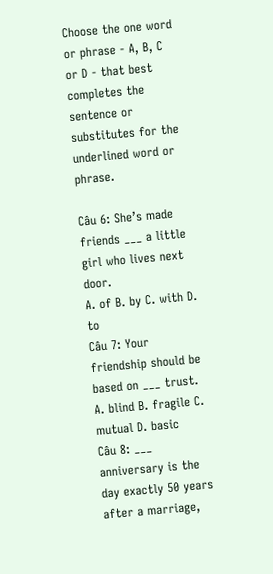Choose the one word or phrase - A, B, C or D - that best completes the sentence or substitutes for the underlined word or phrase.

Câu 6: She’s made friends ___ a little girl who lives next door.
A. of B. by C. with D. to
Câu 7: Your friendship should be based on ___ trust.
A. blind B. fragile C. mutual D. basic
Câu 8: ___ anniversary is the day exactly 50 years after a marriage,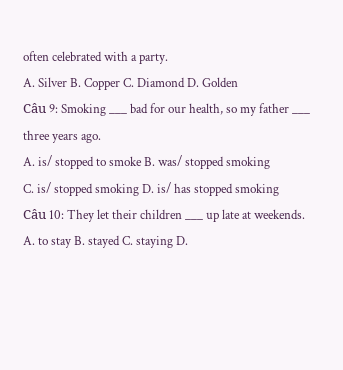often celebrated with a party.
A. Silver B. Copper C. Diamond D. Golden
Câu 9: Smoking ___ bad for our health, so my father ___ three years ago.
A. is/ stopped to smoke B. was/ stopped smoking
C. is/ stopped smoking D. is/ has stopped smoking
Câu 10: They let their children ___ up late at weekends.
A. to stay B. stayed C. staying D.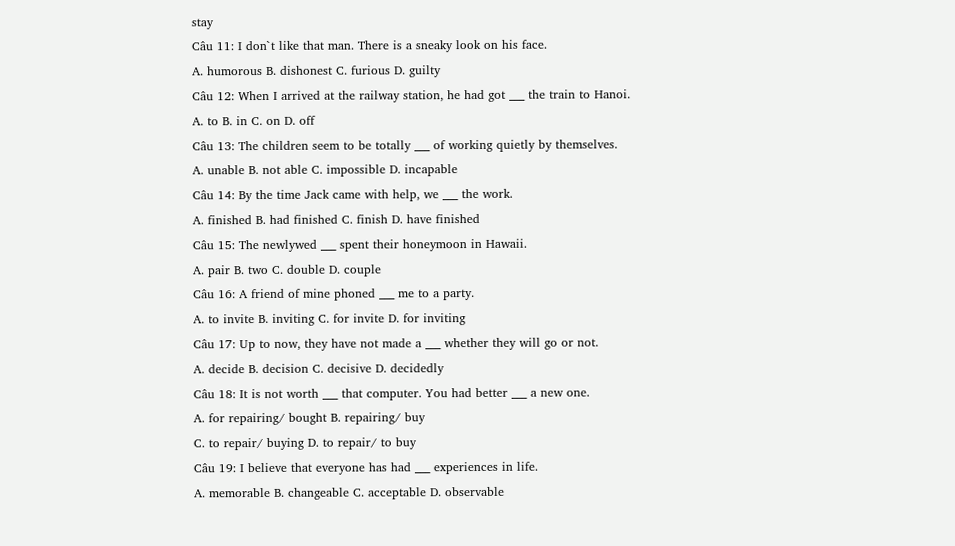stay
Câu 11: I don`t like that man. There is a sneaky look on his face.
A. humorous B. dishonest C. furious D. guilty
Câu 12: When I arrived at the railway station, he had got ___ the train to Hanoi.
A. to B. in C. on D. off
Câu 13: The children seem to be totally ___ of working quietly by themselves.
A. unable B. not able C. impossible D. incapable
Câu 14: By the time Jack came with help, we ___ the work.
A. finished B. had finished C. finish D. have finished
Câu 15: The newlywed ___ spent their honeymoon in Hawaii.
A. pair B. two C. double D. couple
Câu 16: A friend of mine phoned ___ me to a party.
A. to invite B. inviting C. for invite D. for inviting
Câu 17: Up to now, they have not made a ___ whether they will go or not.
A. decide B. decision C. decisive D. decidedly
Câu 18: It is not worth ___ that computer. You had better ___ a new one.
A. for repairing/ bought B. repairing/ buy
C. to repair/ buying D. to repair/ to buy
Câu 19: I believe that everyone has had ___ experiences in life.
A. memorable B. changeable C. acceptable D. observable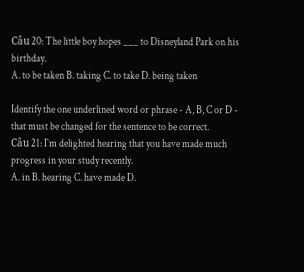Câu 20: The little boy hopes ___ to Disneyland Park on his birthday.
A. to be taken B. taking C. to take D. being taken

Identify the one underlined word or phrase - A, B, C or D - that must be changed for the sentence to be correct.
Câu 21: I`m delighted hearing that you have made much progress in your study recently.
A. in B. hearing C. have made D.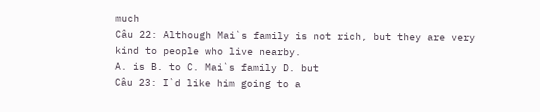much
Câu 22: Although Mai`s family is not rich, but they are very kind to people who live nearby.
A. is B. to C. Mai`s family D. but
Câu 23: I`d like him going to a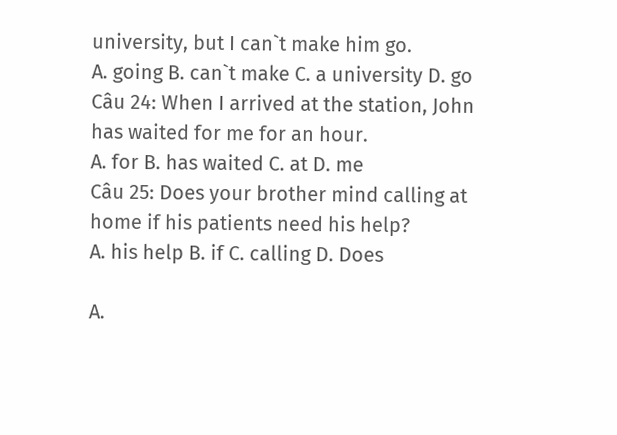university, but I can`t make him go.
A. going B. can`t make C. a university D. go
Câu 24: When I arrived at the station, John has waited for me for an hour.
A. for B. has waited C. at D. me
Câu 25: Does your brother mind calling at home if his patients need his help?
A. his help B. if C. calling D. Does

A.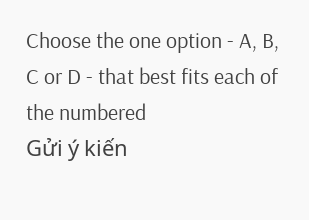Choose the one option - A, B, C or D - that best fits each of the numbered
Gửi ý kiến